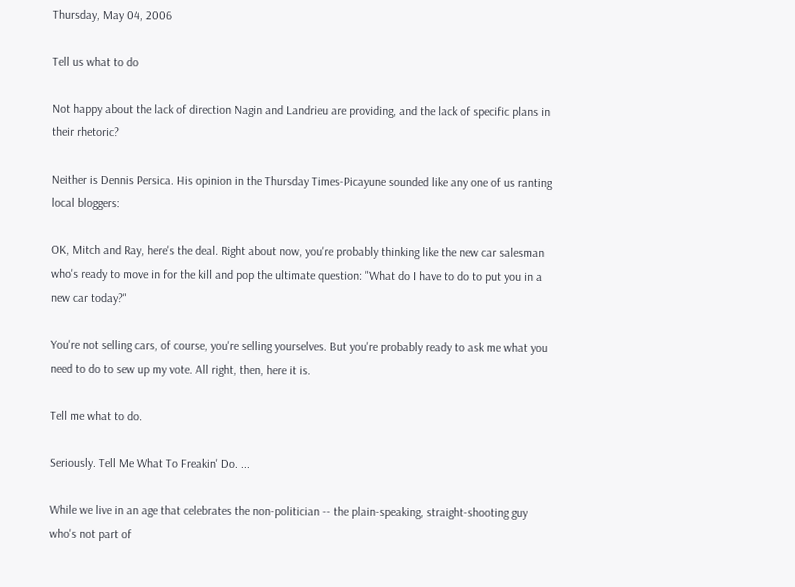Thursday, May 04, 2006

Tell us what to do

Not happy about the lack of direction Nagin and Landrieu are providing, and the lack of specific plans in their rhetoric?

Neither is Dennis Persica. His opinion in the Thursday Times-Picayune sounded like any one of us ranting local bloggers:

OK, Mitch and Ray, here's the deal. Right about now, you're probably thinking like the new car salesman who's ready to move in for the kill and pop the ultimate question: "What do I have to do to put you in a new car today?"

You're not selling cars, of course, you're selling yourselves. But you're probably ready to ask me what you need to do to sew up my vote. All right, then, here it is.

Tell me what to do.

Seriously. Tell Me What To Freakin' Do. ...

While we live in an age that celebrates the non-politician -- the plain-speaking, straight-shooting guy who's not part of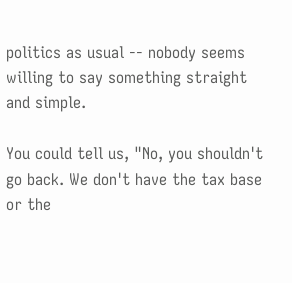politics as usual -- nobody seems willing to say something straight and simple.

You could tell us, "No, you shouldn't go back. We don't have the tax base or the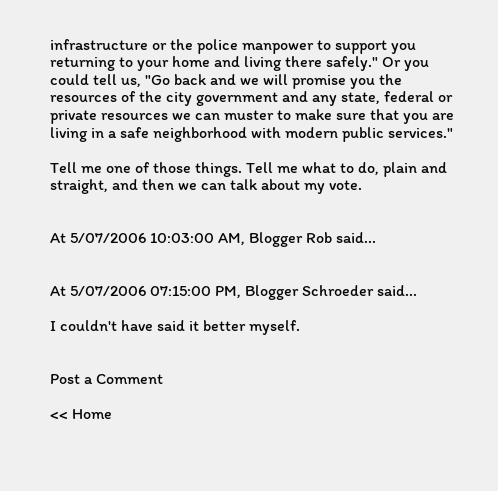infrastructure or the police manpower to support you returning to your home and living there safely." Or you could tell us, "Go back and we will promise you the resources of the city government and any state, federal or private resources we can muster to make sure that you are living in a safe neighborhood with modern public services."

Tell me one of those things. Tell me what to do, plain and straight, and then we can talk about my vote.


At 5/07/2006 10:03:00 AM, Blogger Rob said...


At 5/07/2006 07:15:00 PM, Blogger Schroeder said...

I couldn't have said it better myself.


Post a Comment

<< Home